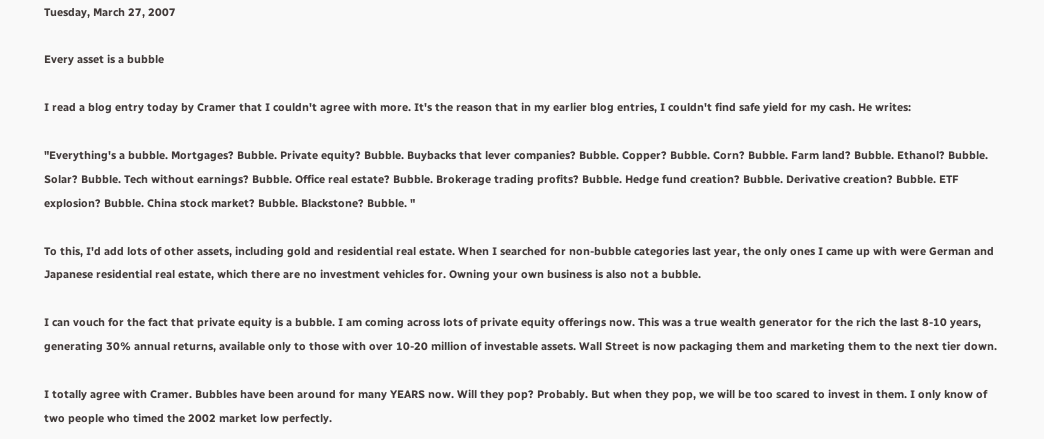Tuesday, March 27, 2007

Every asset is a bubble

I read a blog entry today by Cramer that I couldn't agree with more. It's the reason that in my earlier blog entries, I couldn't find safe yield for my cash. He writes:

"Everything's a bubble. Mortgages? Bubble. Private equity? Bubble. Buybacks that lever companies? Bubble. Copper? Bubble. Corn? Bubble. Farm land? Bubble. Ethanol? Bubble. Solar? Bubble. Tech without earnings? Bubble. Office real estate? Bubble. Brokerage trading profits? Bubble. Hedge fund creation? Bubble. Derivative creation? Bubble. ETF explosion? Bubble. China stock market? Bubble. Blackstone? Bubble. "

To this, I'd add lots of other assets, including gold and residential real estate. When I searched for non-bubble categories last year, the only ones I came up with were German and Japanese residential real estate, which there are no investment vehicles for. Owning your own business is also not a bubble.

I can vouch for the fact that private equity is a bubble. I am coming across lots of private equity offerings now. This was a true wealth generator for the rich the last 8-10 years, generating 30% annual returns, available only to those with over 10-20 million of investable assets. Wall Street is now packaging them and marketing them to the next tier down.

I totally agree with Cramer. Bubbles have been around for many YEARS now. Will they pop? Probably. But when they pop, we will be too scared to invest in them. I only know of two people who timed the 2002 market low perfectly.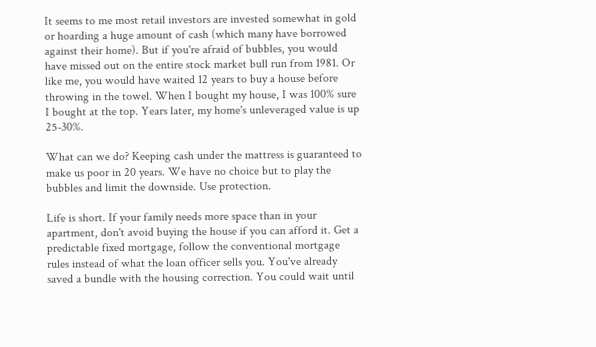It seems to me most retail investors are invested somewhat in gold or hoarding a huge amount of cash (which many have borrowed against their home). But if you're afraid of bubbles, you would have missed out on the entire stock market bull run from 1981. Or like me, you would have waited 12 years to buy a house before throwing in the towel. When I bought my house, I was 100% sure I bought at the top. Years later, my home's unleveraged value is up 25-30%.

What can we do? Keeping cash under the mattress is guaranteed to make us poor in 20 years. We have no choice but to play the bubbles and limit the downside. Use protection.

Life is short. If your family needs more space than in your apartment, don't avoid buying the house if you can afford it. Get a predictable fixed mortgage, follow the conventional mortgage rules instead of what the loan officer sells you. You've already saved a bundle with the housing correction. You could wait until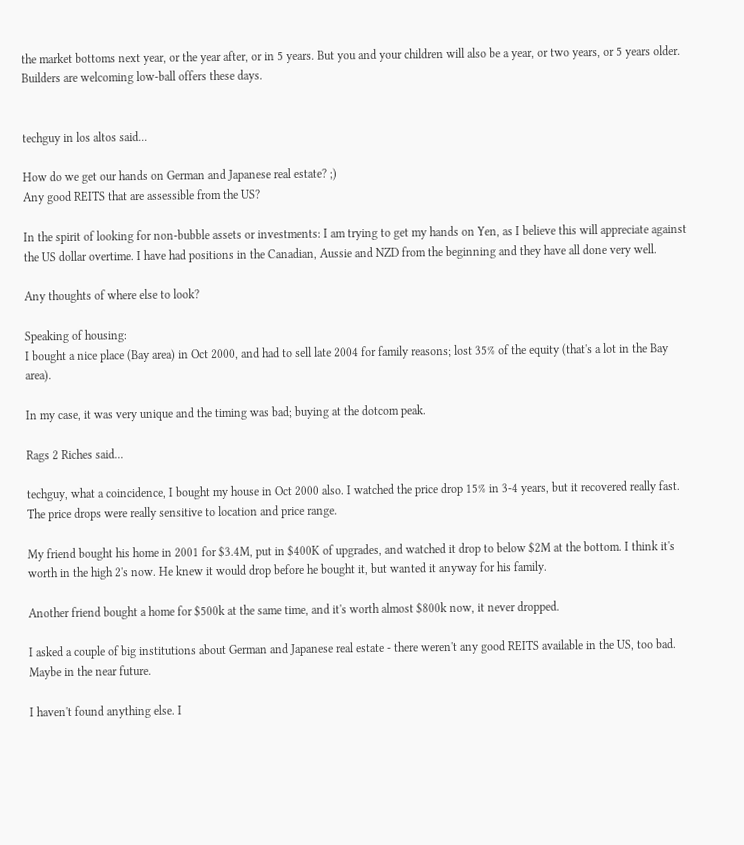the market bottoms next year, or the year after, or in 5 years. But you and your children will also be a year, or two years, or 5 years older. Builders are welcoming low-ball offers these days.


techguy in los altos said...

How do we get our hands on German and Japanese real estate? ;)
Any good REITS that are assessible from the US?

In the spirit of looking for non-bubble assets or investments: I am trying to get my hands on Yen, as I believe this will appreciate against the US dollar overtime. I have had positions in the Canadian, Aussie and NZD from the beginning and they have all done very well.

Any thoughts of where else to look?

Speaking of housing:
I bought a nice place (Bay area) in Oct 2000, and had to sell late 2004 for family reasons; lost 35% of the equity (that's a lot in the Bay area).

In my case, it was very unique and the timing was bad; buying at the dotcom peak.

Rags 2 Riches said...

techguy, what a coincidence, I bought my house in Oct 2000 also. I watched the price drop 15% in 3-4 years, but it recovered really fast. The price drops were really sensitive to location and price range.

My friend bought his home in 2001 for $3.4M, put in $400K of upgrades, and watched it drop to below $2M at the bottom. I think it's worth in the high 2's now. He knew it would drop before he bought it, but wanted it anyway for his family.

Another friend bought a home for $500k at the same time, and it's worth almost $800k now, it never dropped.

I asked a couple of big institutions about German and Japanese real estate - there weren't any good REITS available in the US, too bad. Maybe in the near future.

I haven't found anything else. I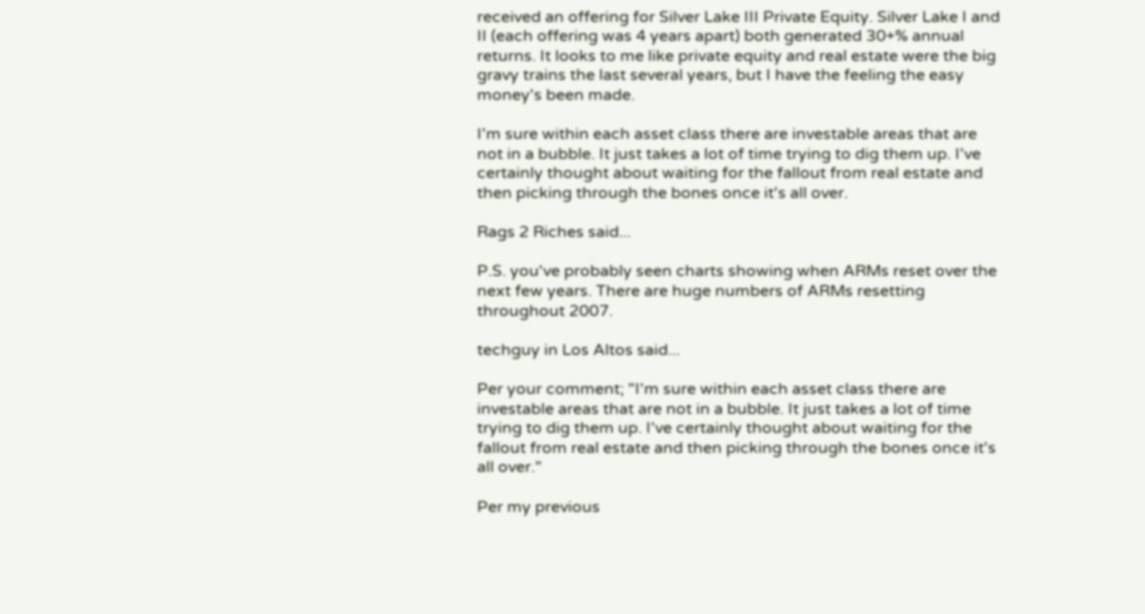received an offering for Silver Lake III Private Equity. Silver Lake I and II (each offering was 4 years apart) both generated 30+% annual returns. It looks to me like private equity and real estate were the big gravy trains the last several years, but I have the feeling the easy money's been made.

I'm sure within each asset class there are investable areas that are not in a bubble. It just takes a lot of time trying to dig them up. I've certainly thought about waiting for the fallout from real estate and then picking through the bones once it's all over.

Rags 2 Riches said...

P.S. you've probably seen charts showing when ARMs reset over the next few years. There are huge numbers of ARMs resetting throughout 2007.

techguy in Los Altos said...

Per your comment; "I'm sure within each asset class there are investable areas that are not in a bubble. It just takes a lot of time trying to dig them up. I've certainly thought about waiting for the fallout from real estate and then picking through the bones once it's all over."

Per my previous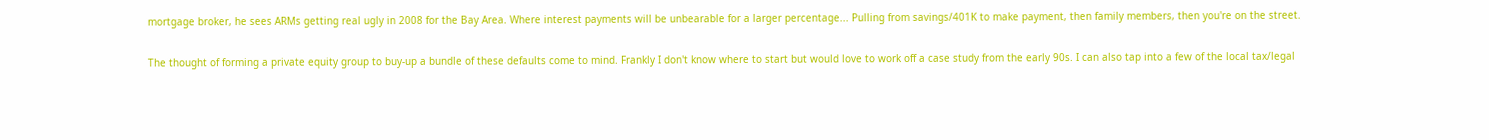mortgage broker, he sees ARMs getting real ugly in 2008 for the Bay Area. Where interest payments will be unbearable for a larger percentage... Pulling from savings/401K to make payment, then family members, then you're on the street.

The thought of forming a private equity group to buy-up a bundle of these defaults come to mind. Frankly I don't know where to start but would love to work off a case study from the early 90s. I can also tap into a few of the local tax/legal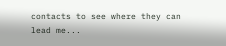contacts to see where they can lead me...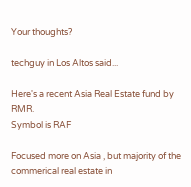Your thoughts?

techguy in Los Altos said...

Here's a recent Asia Real Estate fund by RMR.
Symbol is RAF

Focused more on Asia , but majority of the commerical real estate in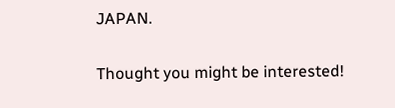JAPAN.

Thought you might be interested!